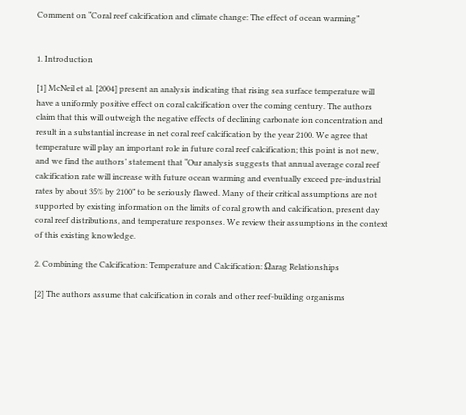Comment on “Coral reef calcification and climate change: The effect of ocean warming”


1. Introduction

[1] McNeil et al. [2004] present an analysis indicating that rising sea surface temperature will have a uniformly positive effect on coral calcification over the coming century. The authors claim that this will outweigh the negative effects of declining carbonate ion concentration and result in a substantial increase in net coral reef calcification by the year 2100. We agree that temperature will play an important role in future coral reef calcification; this point is not new, and we find the authors’ statement that “Our analysis suggests that annual average coral reef calcification rate will increase with future ocean warming and eventually exceed pre-industrial rates by about 35% by 2100” to be seriously flawed. Many of their critical assumptions are not supported by existing information on the limits of coral growth and calcification, present day coral reef distributions, and temperature responses. We review their assumptions in the context of this existing knowledge.

2. Combining the Calcification: Temperature and Calcification: Ωarag Relationships

[2] The authors assume that calcification in corals and other reef-building organisms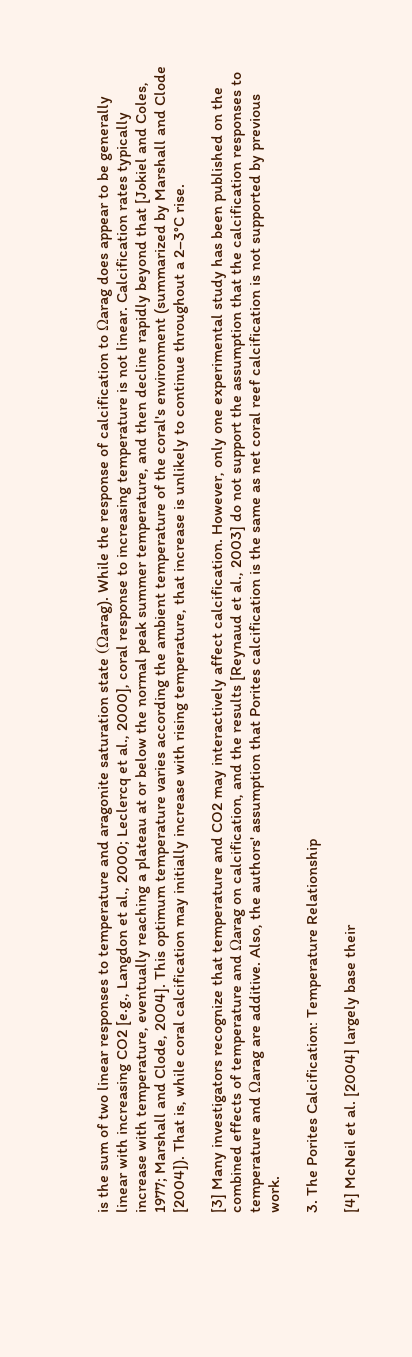is the sum of two linear responses to temperature and aragonite saturation state (Ωarag). While the response of calcification to Ωarag does appear to be generally linear with increasing CO2 [e.g., Langdon et al., 2000; Leclercq et al., 2000], coral response to increasing temperature is not linear. Calcification rates typically increase with temperature, eventually reaching a plateau at or below the normal peak summer temperature, and then decline rapidly beyond that [Jokiel and Coles, 1977; Marshall and Clode, 2004]. This optimum temperature varies according the ambient temperature of the coral's environment (summarized by Marshall and Clode [2004]). That is, while coral calcification may initially increase with rising temperature, that increase is unlikely to continue throughout a 2–3°C rise.

[3] Many investigators recognize that temperature and CO2 may interactively affect calcification. However, only one experimental study has been published on the combined effects of temperature and Ωarag on calcification, and the results [Reynaud et al., 2003] do not support the assumption that the calcification responses to temperature and Ωarag are additive. Also, the authors' assumption that Porites calcification is the same as net coral reef calcification is not supported by previous work.

3. The Porites Calcification: Temperature Relationship

[4] McNeil et al. [2004] largely base their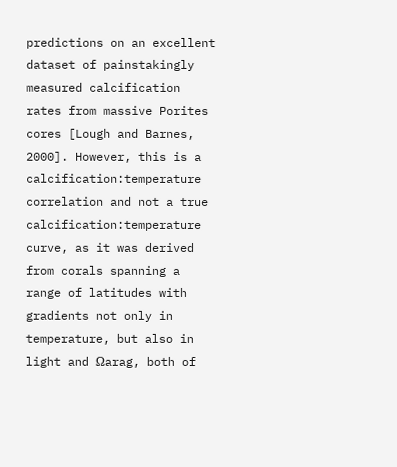predictions on an excellent dataset of painstakingly measured calcification rates from massive Porites cores [Lough and Barnes, 2000]. However, this is a calcification:temperature correlation and not a true calcification:temperature curve, as it was derived from corals spanning a range of latitudes with gradients not only in temperature, but also in light and Ωarag, both of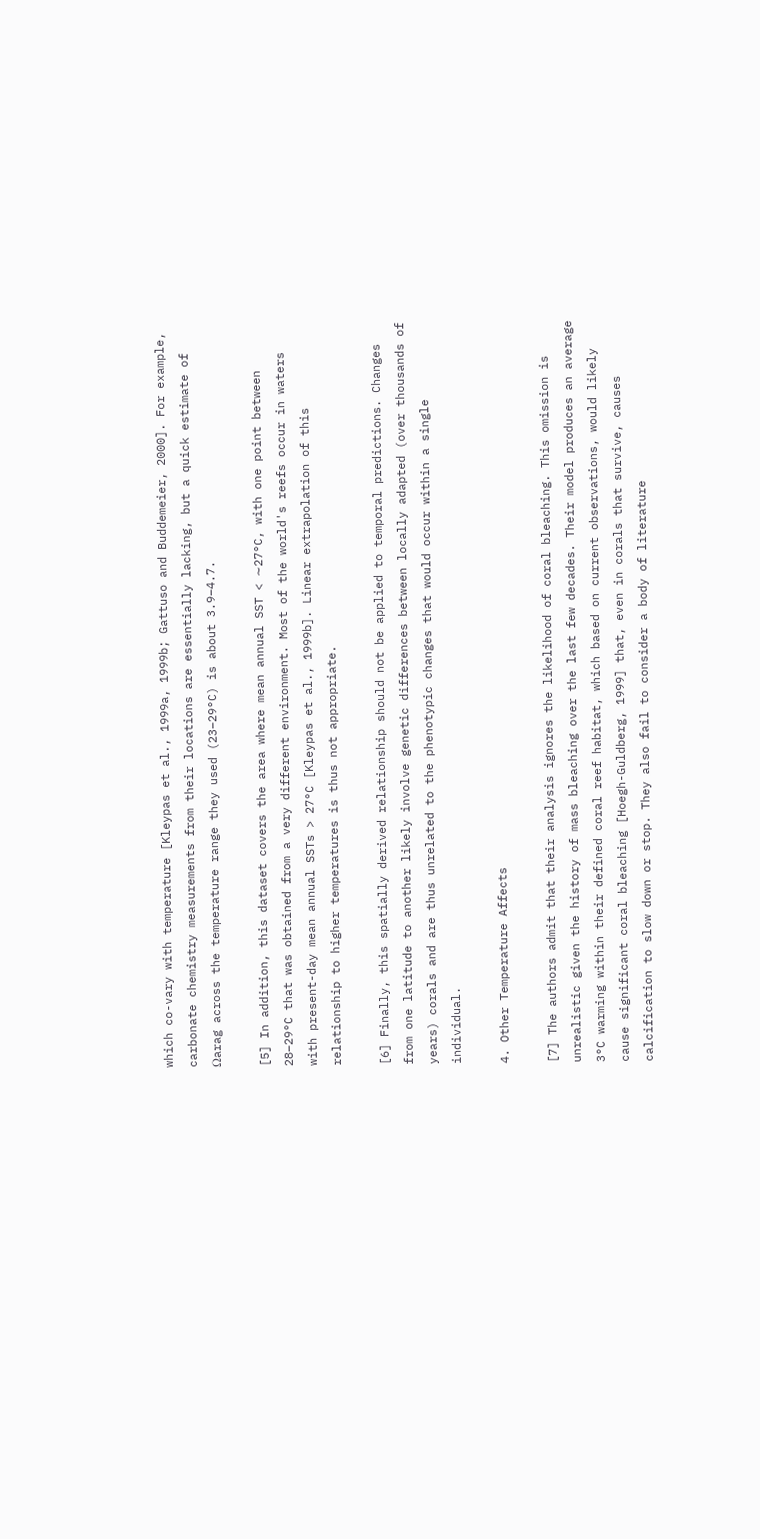which co-vary with temperature [Kleypas et al., 1999a, 1999b; Gattuso and Buddemeier, 2000]. For example, carbonate chemistry measurements from their locations are essentially lacking, but a quick estimate of Ωarag across the temperature range they used (23–29°C) is about 3.9–4.7.

[5] In addition, this dataset covers the area where mean annual SST < ∼27°C, with one point between 28–29°C that was obtained from a very different environment. Most of the world's reefs occur in waters with present-day mean annual SSTs > 27°C [Kleypas et al., 1999b]. Linear extrapolation of this relationship to higher temperatures is thus not appropriate.

[6] Finally, this spatially derived relationship should not be applied to temporal predictions. Changes from one latitude to another likely involve genetic differences between locally adapted (over thousands of years) corals and are thus unrelated to the phenotypic changes that would occur within a single individual.

4. Other Temperature Affects

[7] The authors admit that their analysis ignores the likelihood of coral bleaching. This omission is unrealistic given the history of mass bleaching over the last few decades. Their model produces an average 3°C warming within their defined coral reef habitat, which based on current observations, would likely cause significant coral bleaching [Hoegh-Guldberg, 1999] that, even in corals that survive, causes calcification to slow down or stop. They also fail to consider a body of literature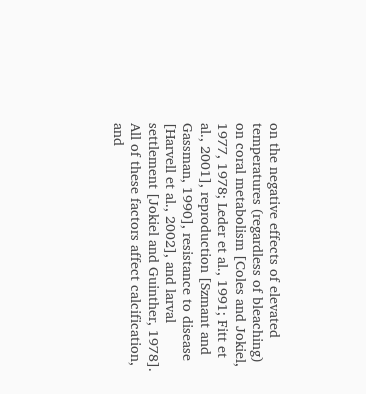on the negative effects of elevated temperatures (regardless of bleaching) on coral metabolism [Coles and Jokiel, 1977, 1978; Leder et al., 1991; Fitt et al., 2001], reproduction [Szmant and Gassman, 1990], resistance to disease [Harvell et al., 2002], and larval settlement [Jokiel and Guinther, 1978]. All of these factors affect calcification, and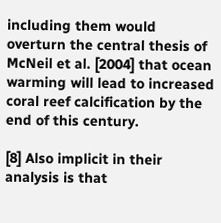including them would overturn the central thesis of McNeil et al. [2004] that ocean warming will lead to increased coral reef calcification by the end of this century.

[8] Also implicit in their analysis is that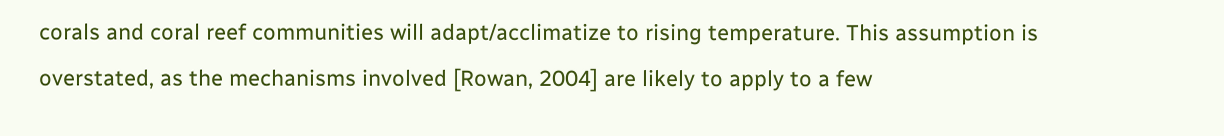corals and coral reef communities will adapt/acclimatize to rising temperature. This assumption is overstated, as the mechanisms involved [Rowan, 2004] are likely to apply to a few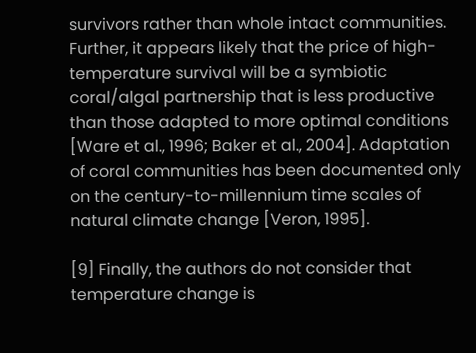survivors rather than whole intact communities. Further, it appears likely that the price of high-temperature survival will be a symbiotic coral/algal partnership that is less productive than those adapted to more optimal conditions [Ware et al., 1996; Baker et al., 2004]. Adaptation of coral communities has been documented only on the century-to-millennium time scales of natural climate change [Veron, 1995].

[9] Finally, the authors do not consider that temperature change is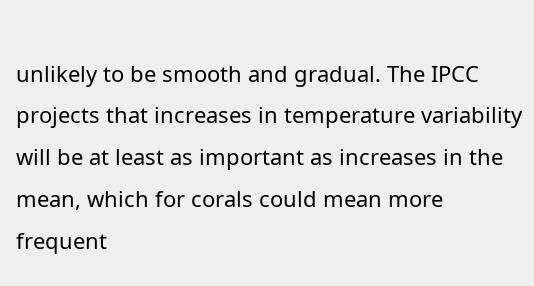unlikely to be smooth and gradual. The IPCC projects that increases in temperature variability will be at least as important as increases in the mean, which for corals could mean more frequent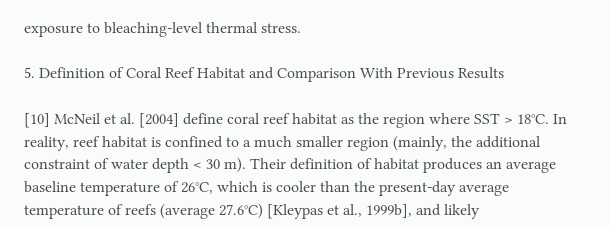exposure to bleaching-level thermal stress.

5. Definition of Coral Reef Habitat and Comparison With Previous Results

[10] McNeil et al. [2004] define coral reef habitat as the region where SST > 18°C. In reality, reef habitat is confined to a much smaller region (mainly, the additional constraint of water depth < 30 m). Their definition of habitat produces an average baseline temperature of 26°C, which is cooler than the present-day average temperature of reefs (average 27.6°C) [Kleypas et al., 1999b], and likely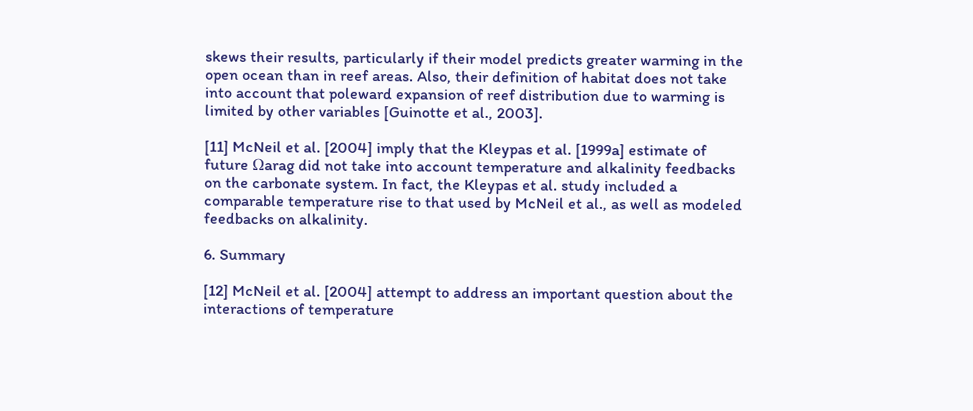skews their results, particularly if their model predicts greater warming in the open ocean than in reef areas. Also, their definition of habitat does not take into account that poleward expansion of reef distribution due to warming is limited by other variables [Guinotte et al., 2003].

[11] McNeil et al. [2004] imply that the Kleypas et al. [1999a] estimate of future Ωarag did not take into account temperature and alkalinity feedbacks on the carbonate system. In fact, the Kleypas et al. study included a comparable temperature rise to that used by McNeil et al., as well as modeled feedbacks on alkalinity.

6. Summary

[12] McNeil et al. [2004] attempt to address an important question about the interactions of temperature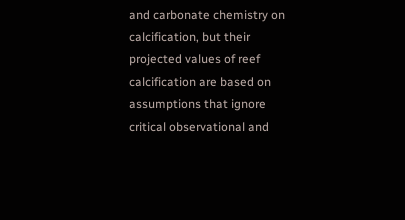and carbonate chemistry on calcification, but their projected values of reef calcification are based on assumptions that ignore critical observational and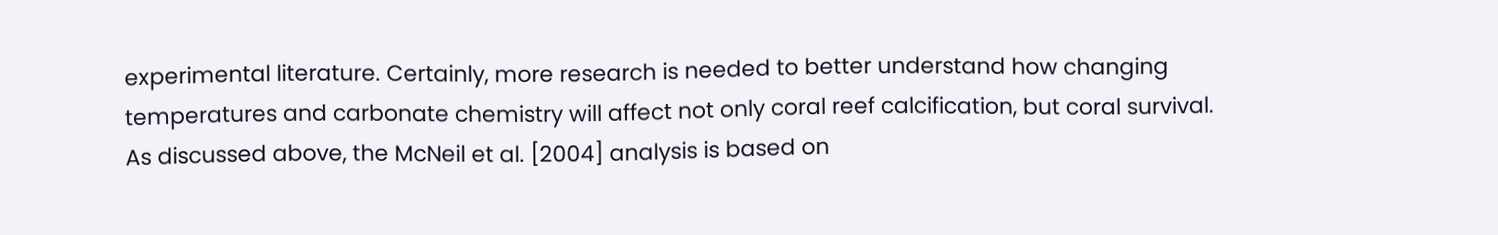experimental literature. Certainly, more research is needed to better understand how changing temperatures and carbonate chemistry will affect not only coral reef calcification, but coral survival. As discussed above, the McNeil et al. [2004] analysis is based on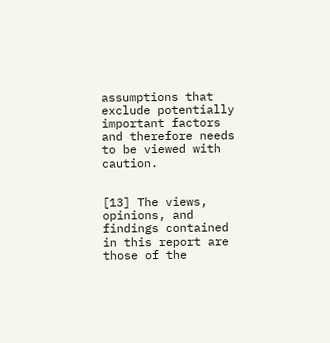assumptions that exclude potentially important factors and therefore needs to be viewed with caution.


[13] The views, opinions, and findings contained in this report are those of the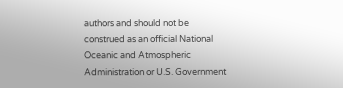authors and should not be construed as an official National Oceanic and Atmospheric Administration or U.S. Government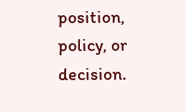position, policy, or decision.